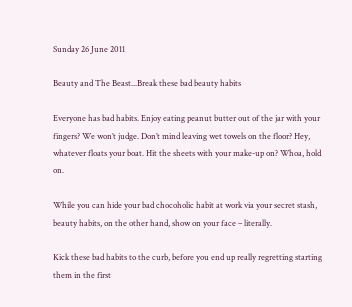Sunday 26 June 2011

Beauty and The Beast...Break these bad beauty habits

Everyone has bad habits. Enjoy eating peanut butter out of the jar with your fingers? We won’t judge. Don’t mind leaving wet towels on the floor? Hey, whatever floats your boat. Hit the sheets with your make-up on? Whoa, hold on.

While you can hide your bad chocoholic habit at work via your secret stash, beauty habits, on the other hand, show on your face – literally.

Kick these bad habits to the curb, before you end up really regretting starting them in the first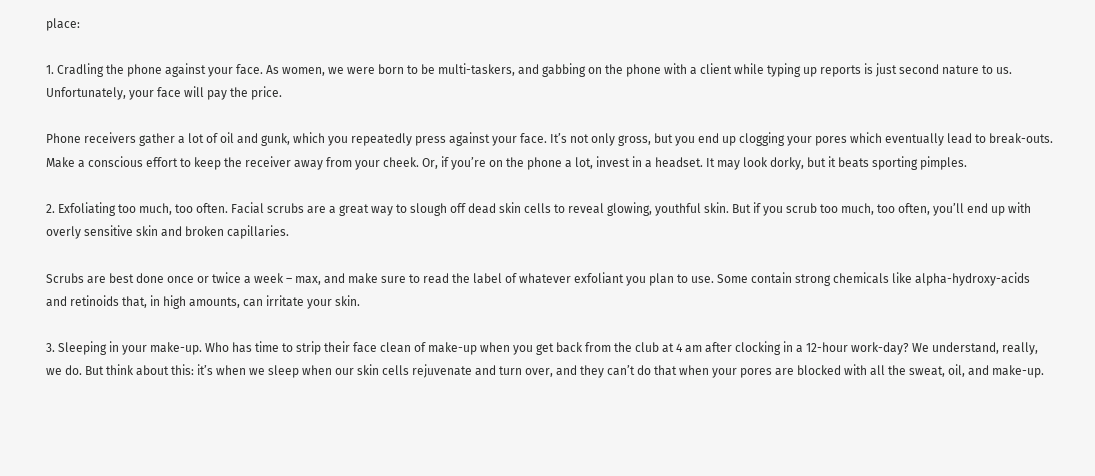place:

1. Cradling the phone against your face. As women, we were born to be multi-taskers, and gabbing on the phone with a client while typing up reports is just second nature to us. Unfortunately, your face will pay the price.

Phone receivers gather a lot of oil and gunk, which you repeatedly press against your face. It’s not only gross, but you end up clogging your pores which eventually lead to break-outs. Make a conscious effort to keep the receiver away from your cheek. Or, if you’re on the phone a lot, invest in a headset. It may look dorky, but it beats sporting pimples.

2. Exfoliating too much, too often. Facial scrubs are a great way to slough off dead skin cells to reveal glowing, youthful skin. But if you scrub too much, too often, you’ll end up with overly sensitive skin and broken capillaries.

Scrubs are best done once or twice a week – max, and make sure to read the label of whatever exfoliant you plan to use. Some contain strong chemicals like alpha-hydroxy-acids and retinoids that, in high amounts, can irritate your skin.

3. Sleeping in your make-up. Who has time to strip their face clean of make-up when you get back from the club at 4 am after clocking in a 12-hour work-day? We understand, really, we do. But think about this: it’s when we sleep when our skin cells rejuvenate and turn over, and they can’t do that when your pores are blocked with all the sweat, oil, and make-up.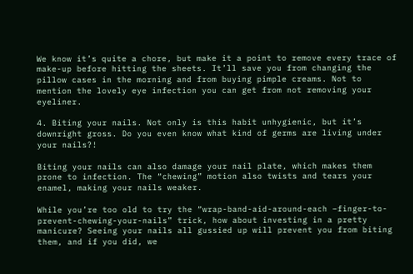We know it’s quite a chore, but make it a point to remove every trace of make-up before hitting the sheets. It’ll save you from changing the pillow cases in the morning and from buying pimple creams. Not to mention the lovely eye infection you can get from not removing your eyeliner.

4. Biting your nails. Not only is this habit unhygienic, but it’s downright gross. Do you even know what kind of germs are living under your nails?!

Biting your nails can also damage your nail plate, which makes them prone to infection. The “chewing” motion also twists and tears your enamel, making your nails weaker.

While you’re too old to try the “wrap-band-aid-around-each –finger-to-prevent-chewing-your-nails” trick, how about investing in a pretty manicure? Seeing your nails all gussied up will prevent you from biting them, and if you did, we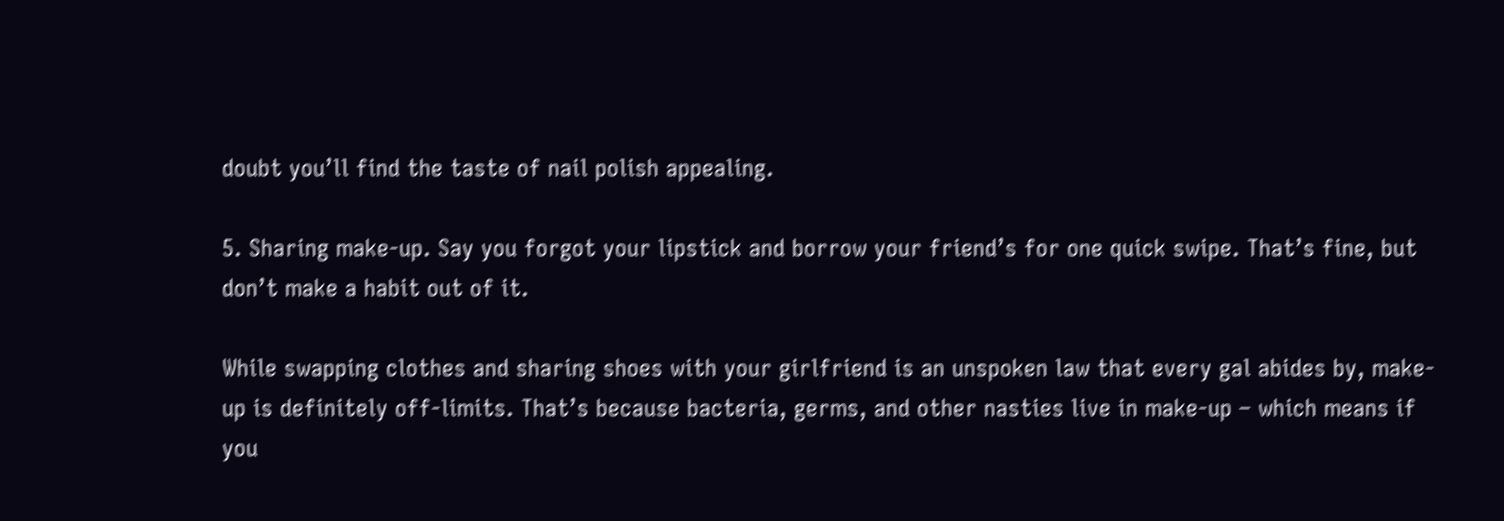doubt you’ll find the taste of nail polish appealing.

5. Sharing make-up. Say you forgot your lipstick and borrow your friend’s for one quick swipe. That’s fine, but don’t make a habit out of it.

While swapping clothes and sharing shoes with your girlfriend is an unspoken law that every gal abides by, make-up is definitely off-limits. That’s because bacteria, germs, and other nasties live in make-up – which means if you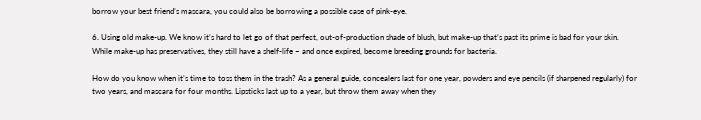borrow your best friend’s mascara, you could also be borrowing a possible case of pink-eye.

6. Using old make-up. We know it’s hard to let go of that perfect, out-of-production shade of blush, but make-up that’s past its prime is bad for your skin. While make-up has preservatives, they still have a shelf-life – and once expired, become breeding grounds for bacteria.

How do you know when it’s time to toss them in the trash? As a general guide, concealers last for one year, powders and eye pencils (if sharpened regularly) for two years, and mascara for four months. Lipsticks last up to a year, but throw them away when they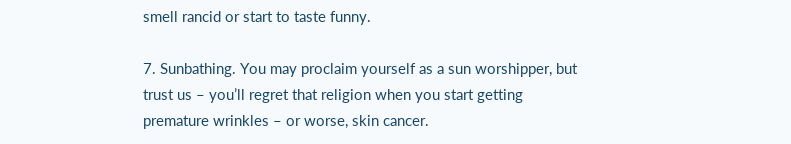smell rancid or start to taste funny.

7. Sunbathing. You may proclaim yourself as a sun worshipper, but trust us – you’ll regret that religion when you start getting premature wrinkles – or worse, skin cancer.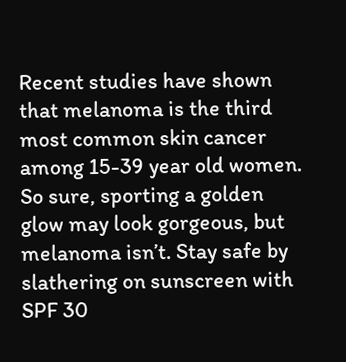Recent studies have shown that melanoma is the third most common skin cancer among 15-39 year old women. So sure, sporting a golden glow may look gorgeous, but melanoma isn’t. Stay safe by slathering on sunscreen with SPF 30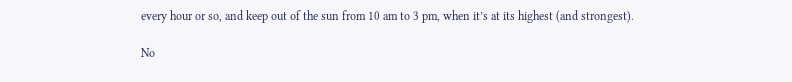every hour or so, and keep out of the sun from 10 am to 3 pm, when it’s at its highest (and strongest).

No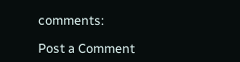comments:

Post a Comment